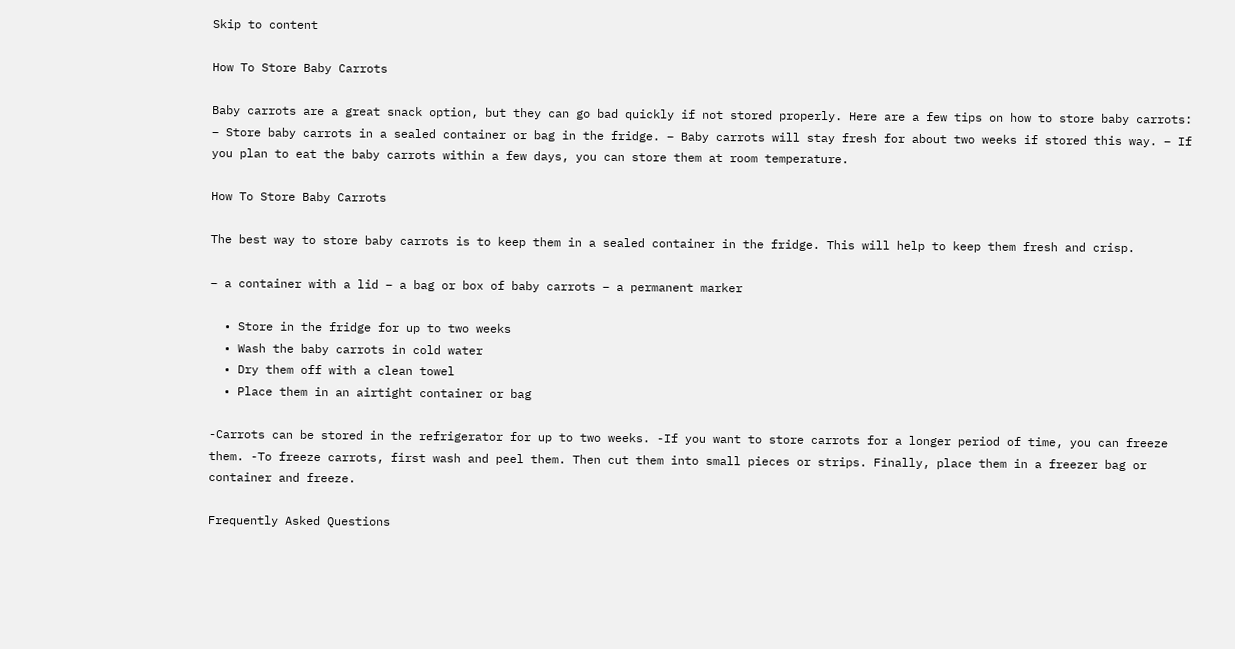Skip to content

How To Store Baby Carrots

Baby carrots are a great snack option, but they can go bad quickly if not stored properly. Here are a few tips on how to store baby carrots: – Store baby carrots in a sealed container or bag in the fridge. – Baby carrots will stay fresh for about two weeks if stored this way. – If you plan to eat the baby carrots within a few days, you can store them at room temperature.

How To Store Baby Carrots

The best way to store baby carrots is to keep them in a sealed container in the fridge. This will help to keep them fresh and crisp.

– a container with a lid – a bag or box of baby carrots – a permanent marker

  • Store in the fridge for up to two weeks
  • Wash the baby carrots in cold water
  • Dry them off with a clean towel
  • Place them in an airtight container or bag

-Carrots can be stored in the refrigerator for up to two weeks. -If you want to store carrots for a longer period of time, you can freeze them. -To freeze carrots, first wash and peel them. Then cut them into small pieces or strips. Finally, place them in a freezer bag or container and freeze.

Frequently Asked Questions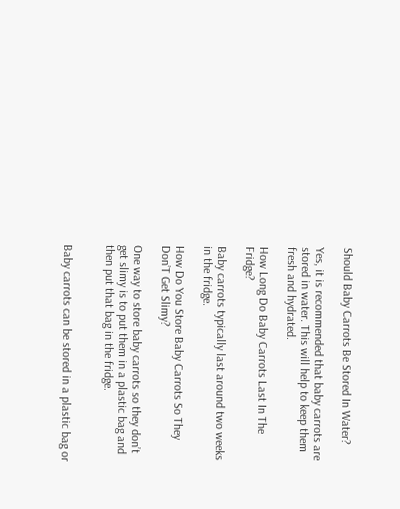Should Baby Carrots Be Stored In Water?

Yes, it is recommended that baby carrots are stored in water. This will help to keep them fresh and hydrated.

How Long Do Baby Carrots Last In The Fridge?

Baby carrots typically last around two weeks in the fridge.

How Do You Store Baby Carrots So They Don’T Get Slimy?

One way to store baby carrots so they don’t get slimy is to put them in a plastic bag and then put that bag in the fridge.


Baby carrots can be stored in a plastic bag or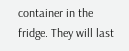container in the fridge. They will last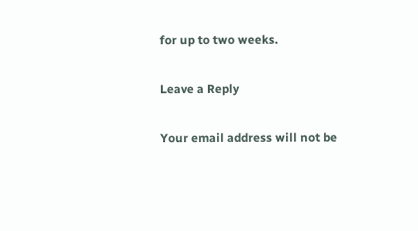for up to two weeks.

Leave a Reply

Your email address will not be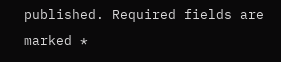published. Required fields are marked *